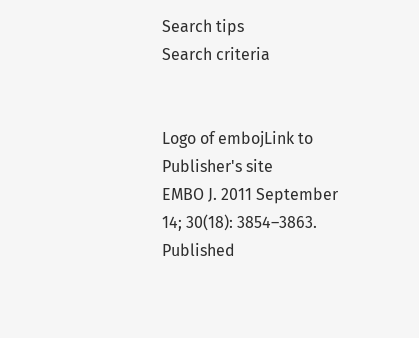Search tips
Search criteria


Logo of embojLink to Publisher's site
EMBO J. 2011 September 14; 30(18): 3854–3863.
Published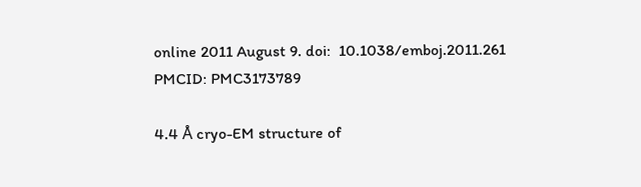online 2011 August 9. doi:  10.1038/emboj.2011.261
PMCID: PMC3173789

4.4 Å cryo-EM structure of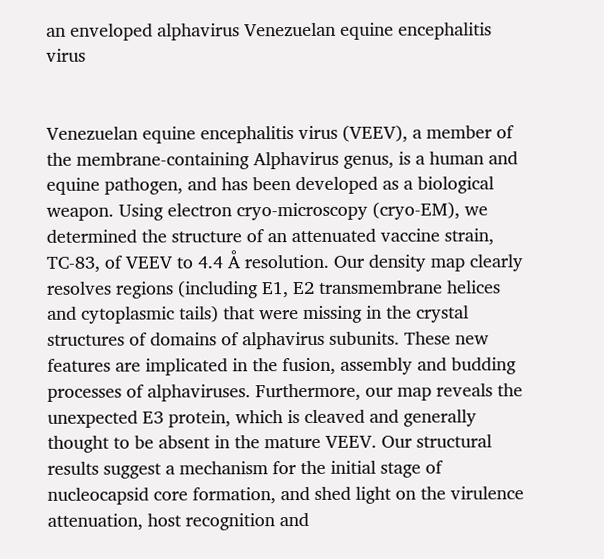an enveloped alphavirus Venezuelan equine encephalitis virus


Venezuelan equine encephalitis virus (VEEV), a member of the membrane-containing Alphavirus genus, is a human and equine pathogen, and has been developed as a biological weapon. Using electron cryo-microscopy (cryo-EM), we determined the structure of an attenuated vaccine strain, TC-83, of VEEV to 4.4 Å resolution. Our density map clearly resolves regions (including E1, E2 transmembrane helices and cytoplasmic tails) that were missing in the crystal structures of domains of alphavirus subunits. These new features are implicated in the fusion, assembly and budding processes of alphaviruses. Furthermore, our map reveals the unexpected E3 protein, which is cleaved and generally thought to be absent in the mature VEEV. Our structural results suggest a mechanism for the initial stage of nucleocapsid core formation, and shed light on the virulence attenuation, host recognition and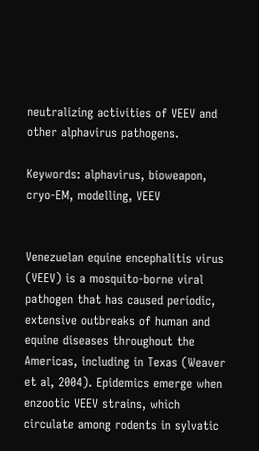neutralizing activities of VEEV and other alphavirus pathogens.

Keywords: alphavirus, bioweapon, cryo-EM, modelling, VEEV


Venezuelan equine encephalitis virus (VEEV) is a mosquito-borne viral pathogen that has caused periodic, extensive outbreaks of human and equine diseases throughout the Americas, including in Texas (Weaver et al, 2004). Epidemics emerge when enzootic VEEV strains, which circulate among rodents in sylvatic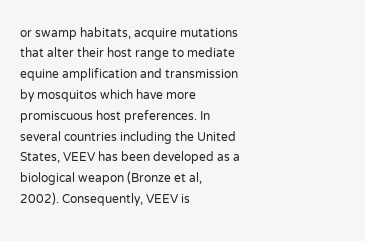or swamp habitats, acquire mutations that alter their host range to mediate equine amplification and transmission by mosquitos which have more promiscuous host preferences. In several countries including the United States, VEEV has been developed as a biological weapon (Bronze et al, 2002). Consequently, VEEV is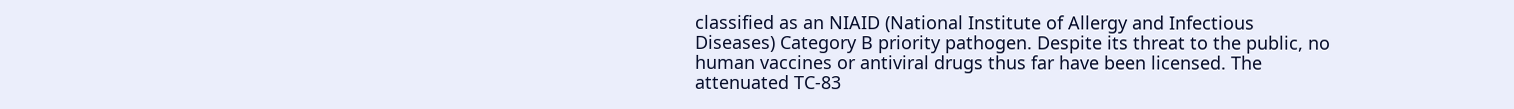classified as an NIAID (National Institute of Allergy and Infectious Diseases) Category B priority pathogen. Despite its threat to the public, no human vaccines or antiviral drugs thus far have been licensed. The attenuated TC-83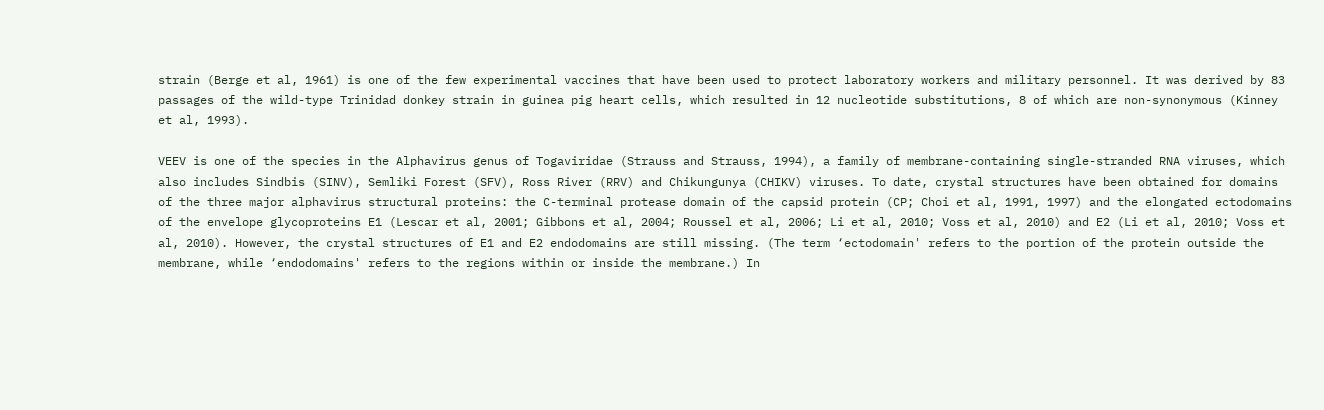strain (Berge et al, 1961) is one of the few experimental vaccines that have been used to protect laboratory workers and military personnel. It was derived by 83 passages of the wild-type Trinidad donkey strain in guinea pig heart cells, which resulted in 12 nucleotide substitutions, 8 of which are non-synonymous (Kinney et al, 1993).

VEEV is one of the species in the Alphavirus genus of Togaviridae (Strauss and Strauss, 1994), a family of membrane-containing single-stranded RNA viruses, which also includes Sindbis (SINV), Semliki Forest (SFV), Ross River (RRV) and Chikungunya (CHIKV) viruses. To date, crystal structures have been obtained for domains of the three major alphavirus structural proteins: the C-terminal protease domain of the capsid protein (CP; Choi et al, 1991, 1997) and the elongated ectodomains of the envelope glycoproteins E1 (Lescar et al, 2001; Gibbons et al, 2004; Roussel et al, 2006; Li et al, 2010; Voss et al, 2010) and E2 (Li et al, 2010; Voss et al, 2010). However, the crystal structures of E1 and E2 endodomains are still missing. (The term ‘ectodomain' refers to the portion of the protein outside the membrane, while ‘endodomains' refers to the regions within or inside the membrane.) In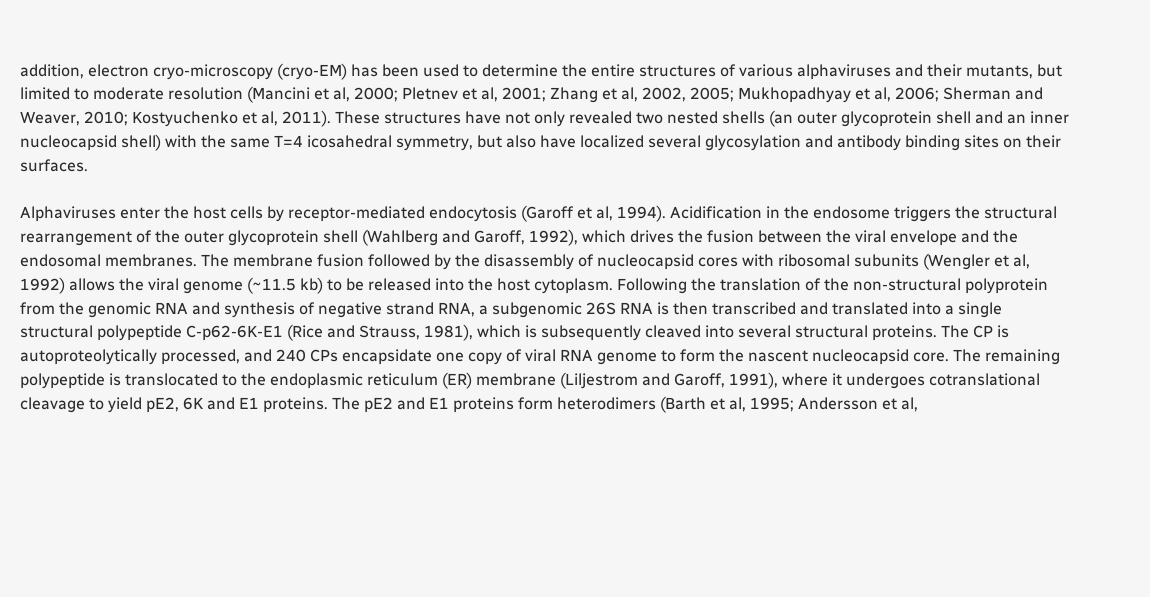addition, electron cryo-microscopy (cryo-EM) has been used to determine the entire structures of various alphaviruses and their mutants, but limited to moderate resolution (Mancini et al, 2000; Pletnev et al, 2001; Zhang et al, 2002, 2005; Mukhopadhyay et al, 2006; Sherman and Weaver, 2010; Kostyuchenko et al, 2011). These structures have not only revealed two nested shells (an outer glycoprotein shell and an inner nucleocapsid shell) with the same T=4 icosahedral symmetry, but also have localized several glycosylation and antibody binding sites on their surfaces.

Alphaviruses enter the host cells by receptor-mediated endocytosis (Garoff et al, 1994). Acidification in the endosome triggers the structural rearrangement of the outer glycoprotein shell (Wahlberg and Garoff, 1992), which drives the fusion between the viral envelope and the endosomal membranes. The membrane fusion followed by the disassembly of nucleocapsid cores with ribosomal subunits (Wengler et al, 1992) allows the viral genome (~11.5 kb) to be released into the host cytoplasm. Following the translation of the non-structural polyprotein from the genomic RNA and synthesis of negative strand RNA, a subgenomic 26S RNA is then transcribed and translated into a single structural polypeptide C-p62-6K-E1 (Rice and Strauss, 1981), which is subsequently cleaved into several structural proteins. The CP is autoproteolytically processed, and 240 CPs encapsidate one copy of viral RNA genome to form the nascent nucleocapsid core. The remaining polypeptide is translocated to the endoplasmic reticulum (ER) membrane (Liljestrom and Garoff, 1991), where it undergoes cotranslational cleavage to yield pE2, 6K and E1 proteins. The pE2 and E1 proteins form heterodimers (Barth et al, 1995; Andersson et al,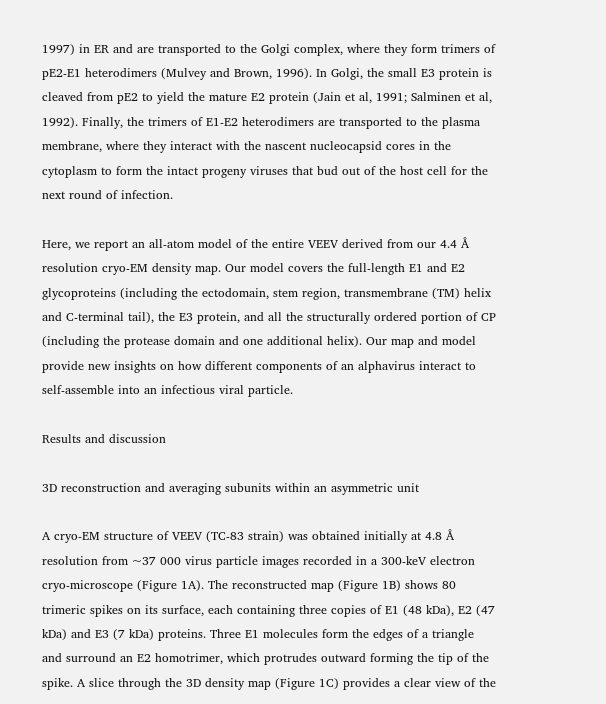1997) in ER and are transported to the Golgi complex, where they form trimers of pE2-E1 heterodimers (Mulvey and Brown, 1996). In Golgi, the small E3 protein is cleaved from pE2 to yield the mature E2 protein (Jain et al, 1991; Salminen et al, 1992). Finally, the trimers of E1-E2 heterodimers are transported to the plasma membrane, where they interact with the nascent nucleocapsid cores in the cytoplasm to form the intact progeny viruses that bud out of the host cell for the next round of infection.

Here, we report an all-atom model of the entire VEEV derived from our 4.4 Å resolution cryo-EM density map. Our model covers the full-length E1 and E2 glycoproteins (including the ectodomain, stem region, transmembrane (TM) helix and C-terminal tail), the E3 protein, and all the structurally ordered portion of CP (including the protease domain and one additional helix). Our map and model provide new insights on how different components of an alphavirus interact to self-assemble into an infectious viral particle.

Results and discussion

3D reconstruction and averaging subunits within an asymmetric unit

A cryo-EM structure of VEEV (TC-83 strain) was obtained initially at 4.8 Å resolution from ~37 000 virus particle images recorded in a 300-keV electron cryo-microscope (Figure 1A). The reconstructed map (Figure 1B) shows 80 trimeric spikes on its surface, each containing three copies of E1 (48 kDa), E2 (47 kDa) and E3 (7 kDa) proteins. Three E1 molecules form the edges of a triangle and surround an E2 homotrimer, which protrudes outward forming the tip of the spike. A slice through the 3D density map (Figure 1C) provides a clear view of the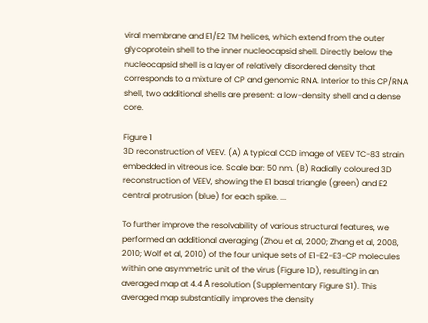viral membrane and E1/E2 TM helices, which extend from the outer glycoprotein shell to the inner nucleocapsid shell. Directly below the nucleocapsid shell is a layer of relatively disordered density that corresponds to a mixture of CP and genomic RNA. Interior to this CP/RNA shell, two additional shells are present: a low-density shell and a dense core.

Figure 1
3D reconstruction of VEEV. (A) A typical CCD image of VEEV TC-83 strain embedded in vitreous ice. Scale bar: 50 nm. (B) Radially coloured 3D reconstruction of VEEV, showing the E1 basal triangle (green) and E2 central protrusion (blue) for each spike. ...

To further improve the resolvability of various structural features, we performed an additional averaging (Zhou et al, 2000; Zhang et al, 2008, 2010; Wolf et al, 2010) of the four unique sets of E1-E2-E3-CP molecules within one asymmetric unit of the virus (Figure 1D), resulting in an averaged map at 4.4 Å resolution (Supplementary Figure S1). This averaged map substantially improves the density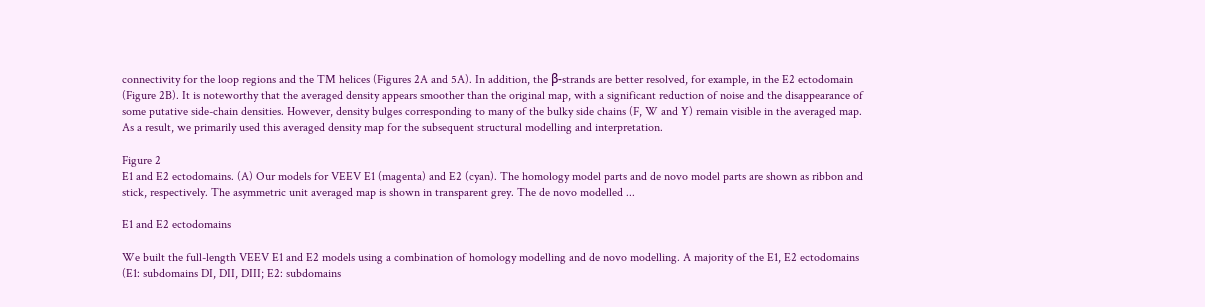connectivity for the loop regions and the TM helices (Figures 2A and 5A). In addition, the β-strands are better resolved, for example, in the E2 ectodomain (Figure 2B). It is noteworthy that the averaged density appears smoother than the original map, with a significant reduction of noise and the disappearance of some putative side-chain densities. However, density bulges corresponding to many of the bulky side chains (F, W and Y) remain visible in the averaged map. As a result, we primarily used this averaged density map for the subsequent structural modelling and interpretation.

Figure 2
E1 and E2 ectodomains. (A) Our models for VEEV E1 (magenta) and E2 (cyan). The homology model parts and de novo model parts are shown as ribbon and stick, respectively. The asymmetric unit averaged map is shown in transparent grey. The de novo modelled ...

E1 and E2 ectodomains

We built the full-length VEEV E1 and E2 models using a combination of homology modelling and de novo modelling. A majority of the E1, E2 ectodomains (E1: subdomains DI, DII, DIII; E2: subdomains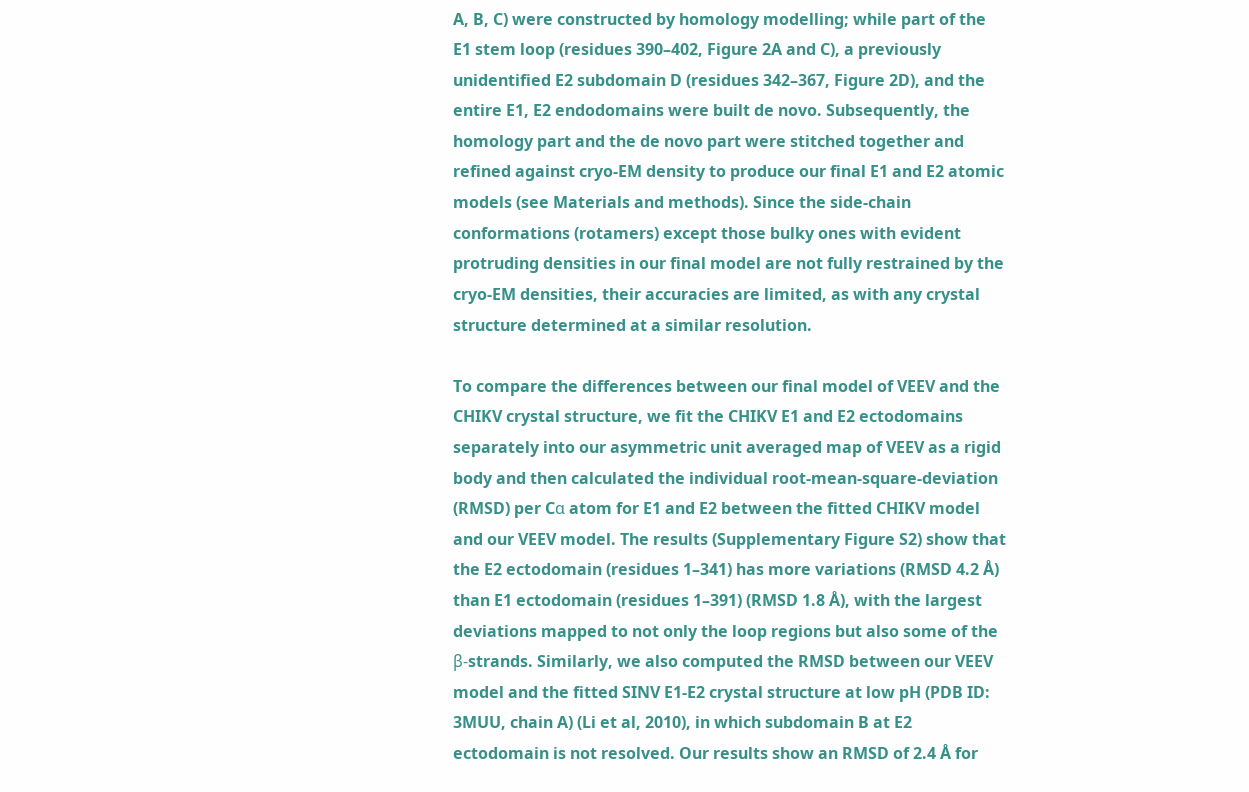A, B, C) were constructed by homology modelling; while part of the E1 stem loop (residues 390–402, Figure 2A and C), a previously unidentified E2 subdomain D (residues 342–367, Figure 2D), and the entire E1, E2 endodomains were built de novo. Subsequently, the homology part and the de novo part were stitched together and refined against cryo-EM density to produce our final E1 and E2 atomic models (see Materials and methods). Since the side-chain conformations (rotamers) except those bulky ones with evident protruding densities in our final model are not fully restrained by the cryo-EM densities, their accuracies are limited, as with any crystal structure determined at a similar resolution.

To compare the differences between our final model of VEEV and the CHIKV crystal structure, we fit the CHIKV E1 and E2 ectodomains separately into our asymmetric unit averaged map of VEEV as a rigid body and then calculated the individual root-mean-square-deviation (RMSD) per Cα atom for E1 and E2 between the fitted CHIKV model and our VEEV model. The results (Supplementary Figure S2) show that the E2 ectodomain (residues 1–341) has more variations (RMSD 4.2 Å) than E1 ectodomain (residues 1–391) (RMSD 1.8 Å), with the largest deviations mapped to not only the loop regions but also some of the β-strands. Similarly, we also computed the RMSD between our VEEV model and the fitted SINV E1-E2 crystal structure at low pH (PDB ID: 3MUU, chain A) (Li et al, 2010), in which subdomain B at E2 ectodomain is not resolved. Our results show an RMSD of 2.4 Å for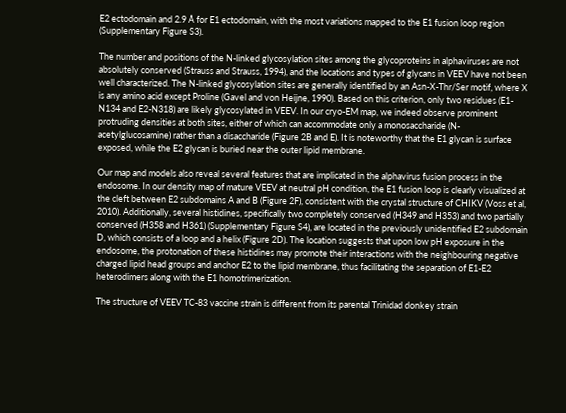E2 ectodomain and 2.9 Å for E1 ectodomain, with the most variations mapped to the E1 fusion loop region (Supplementary Figure S3).

The number and positions of the N-linked glycosylation sites among the glycoproteins in alphaviruses are not absolutely conserved (Strauss and Strauss, 1994), and the locations and types of glycans in VEEV have not been well characterized. The N-linked glycosylation sites are generally identified by an Asn-X-Thr/Ser motif, where X is any amino acid except Proline (Gavel and von Heijne, 1990). Based on this criterion, only two residues (E1-N134 and E2-N318) are likely glycosylated in VEEV. In our cryo-EM map, we indeed observe prominent protruding densities at both sites, either of which can accommodate only a monosaccharide (N-acetylglucosamine) rather than a disaccharide (Figure 2B and E). It is noteworthy that the E1 glycan is surface exposed, while the E2 glycan is buried near the outer lipid membrane.

Our map and models also reveal several features that are implicated in the alphavirus fusion process in the endosome. In our density map of mature VEEV at neutral pH condition, the E1 fusion loop is clearly visualized at the cleft between E2 subdomains A and B (Figure 2F), consistent with the crystal structure of CHIKV (Voss et al, 2010). Additionally, several histidines, specifically two completely conserved (H349 and H353) and two partially conserved (H358 and H361) (Supplementary Figure S4), are located in the previously unidentified E2 subdomain D, which consists of a loop and a helix (Figure 2D). The location suggests that upon low pH exposure in the endosome, the protonation of these histidines may promote their interactions with the neighbouring negative charged lipid head groups and anchor E2 to the lipid membrane, thus facilitating the separation of E1-E2 heterodimers along with the E1 homotrimerization.

The structure of VEEV TC-83 vaccine strain is different from its parental Trinidad donkey strain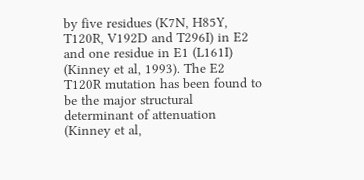by five residues (K7N, H85Y, T120R, V192D and T296I) in E2 and one residue in E1 (L161I) (Kinney et al, 1993). The E2 T120R mutation has been found to be the major structural determinant of attenuation (Kinney et al,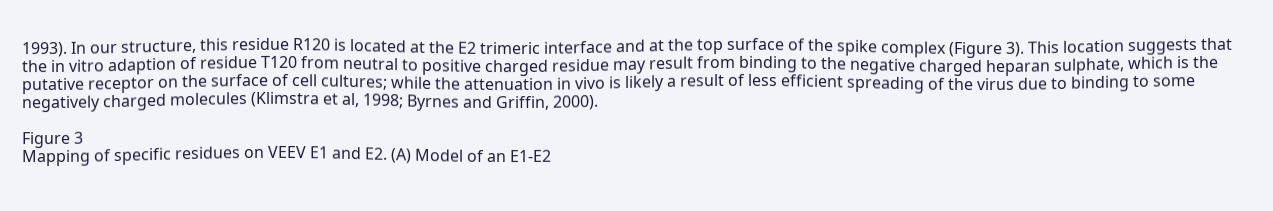1993). In our structure, this residue R120 is located at the E2 trimeric interface and at the top surface of the spike complex (Figure 3). This location suggests that the in vitro adaption of residue T120 from neutral to positive charged residue may result from binding to the negative charged heparan sulphate, which is the putative receptor on the surface of cell cultures; while the attenuation in vivo is likely a result of less efficient spreading of the virus due to binding to some negatively charged molecules (Klimstra et al, 1998; Byrnes and Griffin, 2000).

Figure 3
Mapping of specific residues on VEEV E1 and E2. (A) Model of an E1-E2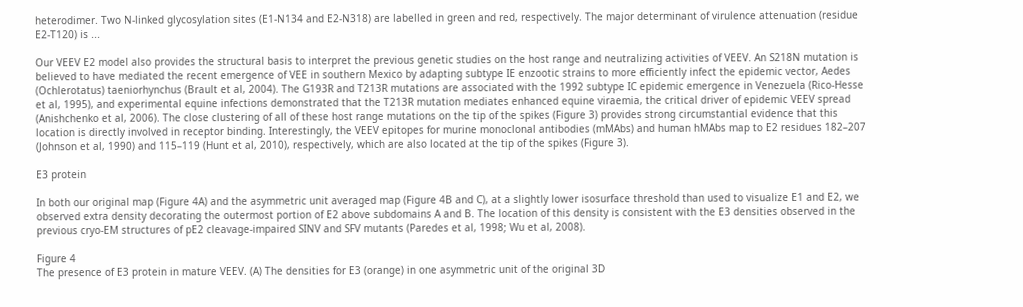heterodimer. Two N-linked glycosylation sites (E1-N134 and E2-N318) are labelled in green and red, respectively. The major determinant of virulence attenuation (residue E2-T120) is ...

Our VEEV E2 model also provides the structural basis to interpret the previous genetic studies on the host range and neutralizing activities of VEEV. An S218N mutation is believed to have mediated the recent emergence of VEE in southern Mexico by adapting subtype IE enzootic strains to more efficiently infect the epidemic vector, Aedes (Ochlerotatus) taeniorhynchus (Brault et al, 2004). The G193R and T213R mutations are associated with the 1992 subtype IC epidemic emergence in Venezuela (Rico-Hesse et al, 1995), and experimental equine infections demonstrated that the T213R mutation mediates enhanced equine viraemia, the critical driver of epidemic VEEV spread (Anishchenko et al, 2006). The close clustering of all of these host range mutations on the tip of the spikes (Figure 3) provides strong circumstantial evidence that this location is directly involved in receptor binding. Interestingly, the VEEV epitopes for murine monoclonal antibodies (mMAbs) and human hMAbs map to E2 residues 182–207 (Johnson et al, 1990) and 115–119 (Hunt et al, 2010), respectively, which are also located at the tip of the spikes (Figure 3).

E3 protein

In both our original map (Figure 4A) and the asymmetric unit averaged map (Figure 4B and C), at a slightly lower isosurface threshold than used to visualize E1 and E2, we observed extra density decorating the outermost portion of E2 above subdomains A and B. The location of this density is consistent with the E3 densities observed in the previous cryo-EM structures of pE2 cleavage-impaired SINV and SFV mutants (Paredes et al, 1998; Wu et al, 2008).

Figure 4
The presence of E3 protein in mature VEEV. (A) The densities for E3 (orange) in one asymmetric unit of the original 3D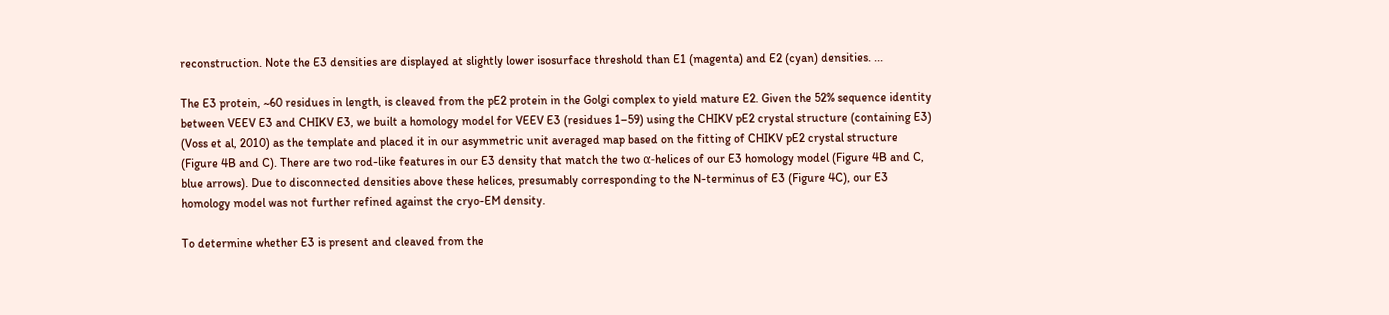reconstruction. Note the E3 densities are displayed at slightly lower isosurface threshold than E1 (magenta) and E2 (cyan) densities. ...

The E3 protein, ~60 residues in length, is cleaved from the pE2 protein in the Golgi complex to yield mature E2. Given the 52% sequence identity between VEEV E3 and CHIKV E3, we built a homology model for VEEV E3 (residues 1–59) using the CHIKV pE2 crystal structure (containing E3) (Voss et al, 2010) as the template and placed it in our asymmetric unit averaged map based on the fitting of CHIKV pE2 crystal structure (Figure 4B and C). There are two rod-like features in our E3 density that match the two α-helices of our E3 homology model (Figure 4B and C, blue arrows). Due to disconnected densities above these helices, presumably corresponding to the N-terminus of E3 (Figure 4C), our E3 homology model was not further refined against the cryo-EM density.

To determine whether E3 is present and cleaved from the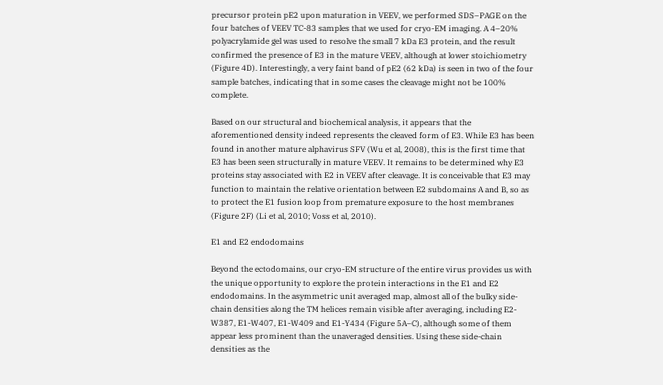precursor protein pE2 upon maturation in VEEV, we performed SDS–PAGE on the four batches of VEEV TC-83 samples that we used for cryo-EM imaging. A 4–20% polyacrylamide gel was used to resolve the small 7 kDa E3 protein, and the result confirmed the presence of E3 in the mature VEEV, although at lower stoichiometry (Figure 4D). Interestingly, a very faint band of pE2 (62 kDa) is seen in two of the four sample batches, indicating that in some cases the cleavage might not be 100% complete.

Based on our structural and biochemical analysis, it appears that the aforementioned density indeed represents the cleaved form of E3. While E3 has been found in another mature alphavirus SFV (Wu et al, 2008), this is the first time that E3 has been seen structurally in mature VEEV. It remains to be determined why E3 proteins stay associated with E2 in VEEV after cleavage. It is conceivable that E3 may function to maintain the relative orientation between E2 subdomains A and B, so as to protect the E1 fusion loop from premature exposure to the host membranes (Figure 2F) (Li et al, 2010; Voss et al, 2010).

E1 and E2 endodomains

Beyond the ectodomains, our cryo-EM structure of the entire virus provides us with the unique opportunity to explore the protein interactions in the E1 and E2 endodomains. In the asymmetric unit averaged map, almost all of the bulky side-chain densities along the TM helices remain visible after averaging, including E2-W387, E1-W407, E1-W409 and E1-Y434 (Figure 5A–C), although some of them appear less prominent than the unaveraged densities. Using these side-chain densities as the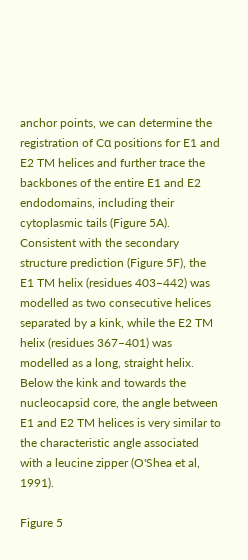anchor points, we can determine the registration of Cα positions for E1 and E2 TM helices and further trace the backbones of the entire E1 and E2 endodomains, including their cytoplasmic tails (Figure 5A). Consistent with the secondary structure prediction (Figure 5F), the E1 TM helix (residues 403–442) was modelled as two consecutive helices separated by a kink, while the E2 TM helix (residues 367–401) was modelled as a long, straight helix. Below the kink and towards the nucleocapsid core, the angle between E1 and E2 TM helices is very similar to the characteristic angle associated with a leucine zipper (O'Shea et al, 1991).

Figure 5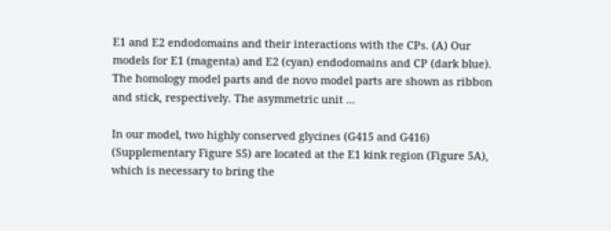E1 and E2 endodomains and their interactions with the CPs. (A) Our models for E1 (magenta) and E2 (cyan) endodomains and CP (dark blue). The homology model parts and de novo model parts are shown as ribbon and stick, respectively. The asymmetric unit ...

In our model, two highly conserved glycines (G415 and G416) (Supplementary Figure S5) are located at the E1 kink region (Figure 5A), which is necessary to bring the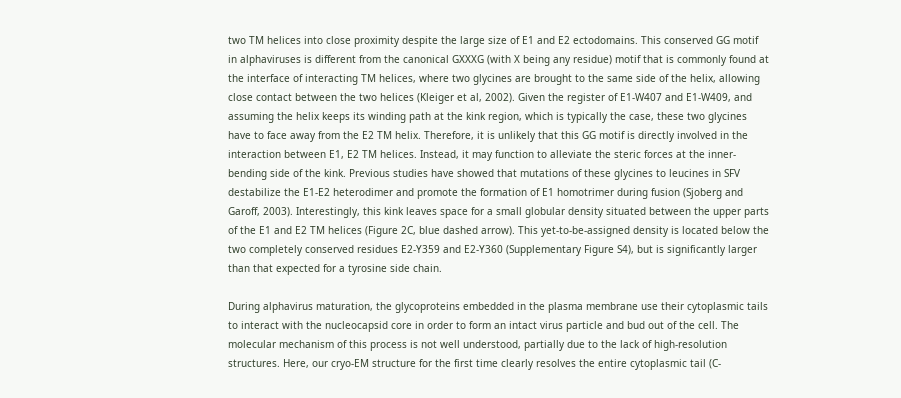two TM helices into close proximity despite the large size of E1 and E2 ectodomains. This conserved GG motif in alphaviruses is different from the canonical GXXXG (with X being any residue) motif that is commonly found at the interface of interacting TM helices, where two glycines are brought to the same side of the helix, allowing close contact between the two helices (Kleiger et al, 2002). Given the register of E1-W407 and E1-W409, and assuming the helix keeps its winding path at the kink region, which is typically the case, these two glycines have to face away from the E2 TM helix. Therefore, it is unlikely that this GG motif is directly involved in the interaction between E1, E2 TM helices. Instead, it may function to alleviate the steric forces at the inner-bending side of the kink. Previous studies have showed that mutations of these glycines to leucines in SFV destabilize the E1-E2 heterodimer and promote the formation of E1 homotrimer during fusion (Sjoberg and Garoff, 2003). Interestingly, this kink leaves space for a small globular density situated between the upper parts of the E1 and E2 TM helices (Figure 2C, blue dashed arrow). This yet-to-be-assigned density is located below the two completely conserved residues E2-Y359 and E2-Y360 (Supplementary Figure S4), but is significantly larger than that expected for a tyrosine side chain.

During alphavirus maturation, the glycoproteins embedded in the plasma membrane use their cytoplasmic tails to interact with the nucleocapsid core in order to form an intact virus particle and bud out of the cell. The molecular mechanism of this process is not well understood, partially due to the lack of high-resolution structures. Here, our cryo-EM structure for the first time clearly resolves the entire cytoplasmic tail (C-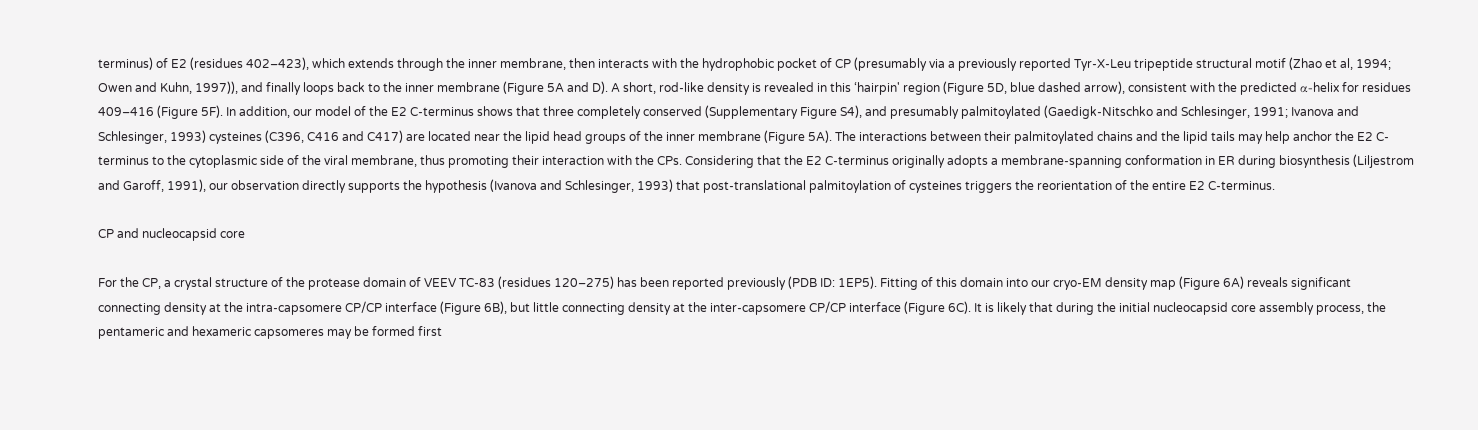terminus) of E2 (residues 402–423), which extends through the inner membrane, then interacts with the hydrophobic pocket of CP (presumably via a previously reported Tyr-X-Leu tripeptide structural motif (Zhao et al, 1994; Owen and Kuhn, 1997)), and finally loops back to the inner membrane (Figure 5A and D). A short, rod-like density is revealed in this ‘hairpin' region (Figure 5D, blue dashed arrow), consistent with the predicted α-helix for residues 409–416 (Figure 5F). In addition, our model of the E2 C-terminus shows that three completely conserved (Supplementary Figure S4), and presumably palmitoylated (Gaedigk-Nitschko and Schlesinger, 1991; Ivanova and Schlesinger, 1993) cysteines (C396, C416 and C417) are located near the lipid head groups of the inner membrane (Figure 5A). The interactions between their palmitoylated chains and the lipid tails may help anchor the E2 C-terminus to the cytoplasmic side of the viral membrane, thus promoting their interaction with the CPs. Considering that the E2 C-terminus originally adopts a membrane-spanning conformation in ER during biosynthesis (Liljestrom and Garoff, 1991), our observation directly supports the hypothesis (Ivanova and Schlesinger, 1993) that post-translational palmitoylation of cysteines triggers the reorientation of the entire E2 C-terminus.

CP and nucleocapsid core

For the CP, a crystal structure of the protease domain of VEEV TC-83 (residues 120–275) has been reported previously (PDB ID: 1EP5). Fitting of this domain into our cryo-EM density map (Figure 6A) reveals significant connecting density at the intra-capsomere CP/CP interface (Figure 6B), but little connecting density at the inter-capsomere CP/CP interface (Figure 6C). It is likely that during the initial nucleocapsid core assembly process, the pentameric and hexameric capsomeres may be formed first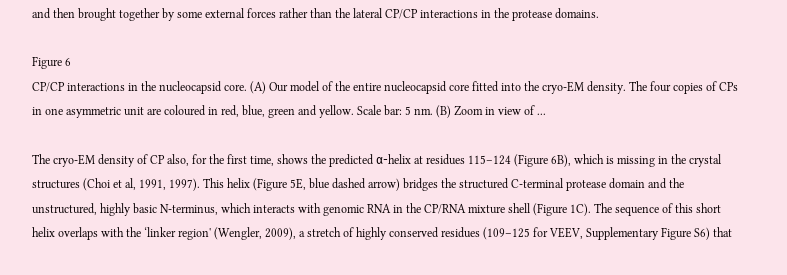and then brought together by some external forces rather than the lateral CP/CP interactions in the protease domains.

Figure 6
CP/CP interactions in the nucleocapsid core. (A) Our model of the entire nucleocapsid core fitted into the cryo-EM density. The four copies of CPs in one asymmetric unit are coloured in red, blue, green and yellow. Scale bar: 5 nm. (B) Zoom in view of ...

The cryo-EM density of CP also, for the first time, shows the predicted α-helix at residues 115–124 (Figure 6B), which is missing in the crystal structures (Choi et al, 1991, 1997). This helix (Figure 5E, blue dashed arrow) bridges the structured C-terminal protease domain and the unstructured, highly basic N-terminus, which interacts with genomic RNA in the CP/RNA mixture shell (Figure 1C). The sequence of this short helix overlaps with the ‘linker region' (Wengler, 2009), a stretch of highly conserved residues (109–125 for VEEV, Supplementary Figure S6) that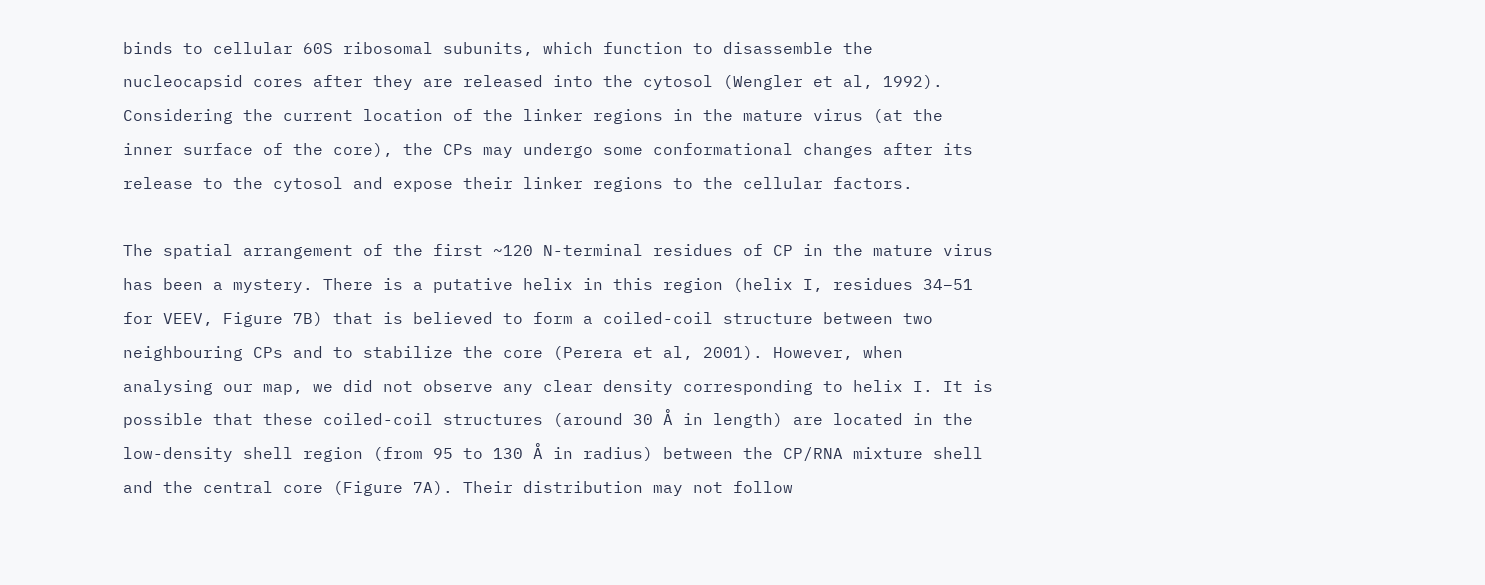binds to cellular 60S ribosomal subunits, which function to disassemble the nucleocapsid cores after they are released into the cytosol (Wengler et al, 1992). Considering the current location of the linker regions in the mature virus (at the inner surface of the core), the CPs may undergo some conformational changes after its release to the cytosol and expose their linker regions to the cellular factors.

The spatial arrangement of the first ~120 N-terminal residues of CP in the mature virus has been a mystery. There is a putative helix in this region (helix I, residues 34–51 for VEEV, Figure 7B) that is believed to form a coiled-coil structure between two neighbouring CPs and to stabilize the core (Perera et al, 2001). However, when analysing our map, we did not observe any clear density corresponding to helix I. It is possible that these coiled-coil structures (around 30 Å in length) are located in the low-density shell region (from 95 to 130 Å in radius) between the CP/RNA mixture shell and the central core (Figure 7A). Their distribution may not follow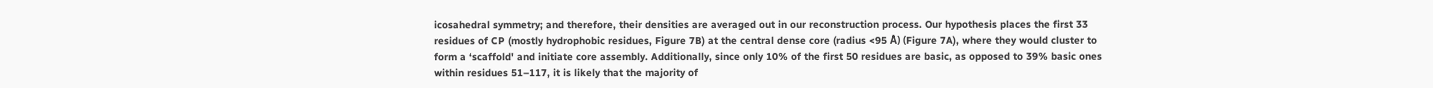icosahedral symmetry; and therefore, their densities are averaged out in our reconstruction process. Our hypothesis places the first 33 residues of CP (mostly hydrophobic residues, Figure 7B) at the central dense core (radius <95 Å) (Figure 7A), where they would cluster to form a ‘scaffold' and initiate core assembly. Additionally, since only 10% of the first 50 residues are basic, as opposed to 39% basic ones within residues 51–117, it is likely that the majority of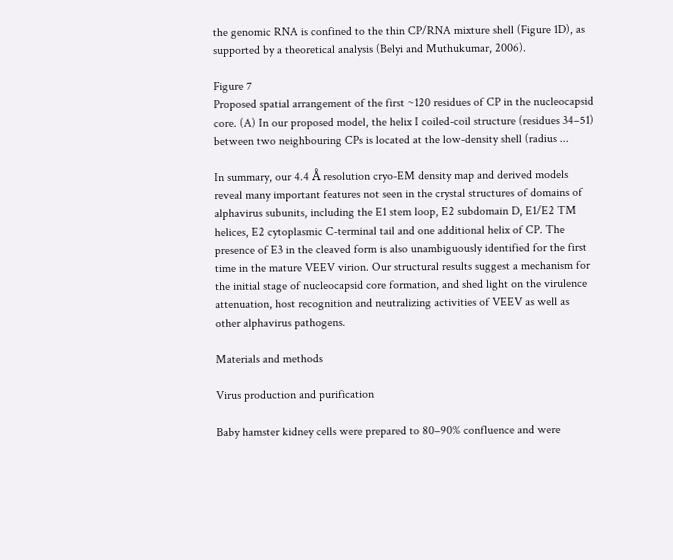the genomic RNA is confined to the thin CP/RNA mixture shell (Figure 1D), as supported by a theoretical analysis (Belyi and Muthukumar, 2006).

Figure 7
Proposed spatial arrangement of the first ~120 residues of CP in the nucleocapsid core. (A) In our proposed model, the helix I coiled-coil structure (residues 34–51) between two neighbouring CPs is located at the low-density shell (radius ...

In summary, our 4.4 Å resolution cryo-EM density map and derived models reveal many important features not seen in the crystal structures of domains of alphavirus subunits, including the E1 stem loop, E2 subdomain D, E1/E2 TM helices, E2 cytoplasmic C-terminal tail and one additional helix of CP. The presence of E3 in the cleaved form is also unambiguously identified for the first time in the mature VEEV virion. Our structural results suggest a mechanism for the initial stage of nucleocapsid core formation, and shed light on the virulence attenuation, host recognition and neutralizing activities of VEEV as well as other alphavirus pathogens.

Materials and methods

Virus production and purification

Baby hamster kidney cells were prepared to 80–90% confluence and were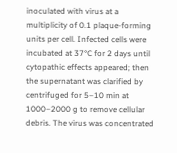inoculated with virus at a multiplicity of 0.1 plaque-forming units per cell. Infected cells were incubated at 37°C for 2 days until cytopathic effects appeared; then the supernatant was clarified by centrifuged for 5–10 min at 1000–2000 g to remove cellular debris. The virus was concentrated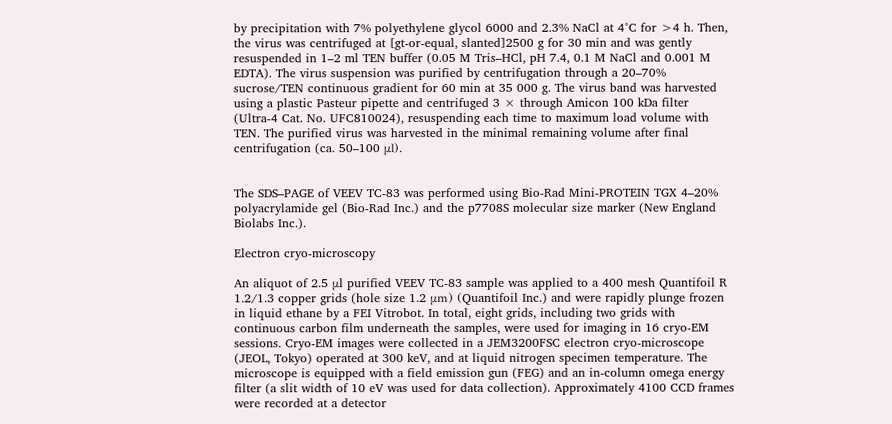by precipitation with 7% polyethylene glycol 6000 and 2.3% NaCl at 4°C for >4 h. Then, the virus was centrifuged at [gt-or-equal, slanted]2500 g for 30 min and was gently resuspended in 1–2 ml TEN buffer (0.05 M Tris–HCl, pH 7.4, 0.1 M NaCl and 0.001 M EDTA). The virus suspension was purified by centrifugation through a 20–70% sucrose/TEN continuous gradient for 60 min at 35 000 g. The virus band was harvested using a plastic Pasteur pipette and centrifuged 3 × through Amicon 100 kDa filter (Ultra-4 Cat. No. UFC810024), resuspending each time to maximum load volume with TEN. The purified virus was harvested in the minimal remaining volume after final centrifugation (ca. 50–100 μl).


The SDS–PAGE of VEEV TC-83 was performed using Bio-Rad Mini-PROTEIN TGX 4–20% polyacrylamide gel (Bio-Rad Inc.) and the p7708S molecular size marker (New England Biolabs Inc.).

Electron cryo-microscopy

An aliquot of 2.5 μl purified VEEV TC-83 sample was applied to a 400 mesh Quantifoil R 1.2/1.3 copper grids (hole size 1.2 μm) (Quantifoil Inc.) and were rapidly plunge frozen in liquid ethane by a FEI Vitrobot. In total, eight grids, including two grids with continuous carbon film underneath the samples, were used for imaging in 16 cryo-EM sessions. Cryo-EM images were collected in a JEM3200FSC electron cryo-microscope (JEOL, Tokyo) operated at 300 keV, and at liquid nitrogen specimen temperature. The microscope is equipped with a field emission gun (FEG) and an in-column omega energy filter (a slit width of 10 eV was used for data collection). Approximately 4100 CCD frames were recorded at a detector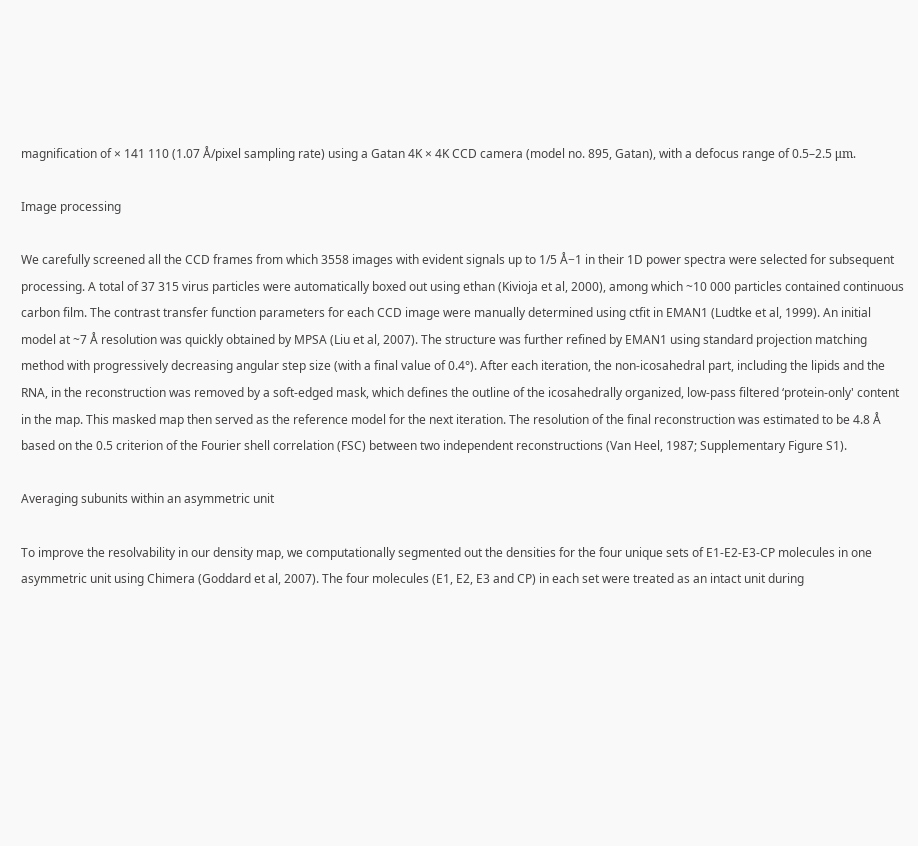magnification of × 141 110 (1.07 Å/pixel sampling rate) using a Gatan 4K × 4K CCD camera (model no. 895, Gatan), with a defocus range of 0.5–2.5 μm.

Image processing

We carefully screened all the CCD frames from which 3558 images with evident signals up to 1/5 Å−1 in their 1D power spectra were selected for subsequent processing. A total of 37 315 virus particles were automatically boxed out using ethan (Kivioja et al, 2000), among which ~10 000 particles contained continuous carbon film. The contrast transfer function parameters for each CCD image were manually determined using ctfit in EMAN1 (Ludtke et al, 1999). An initial model at ~7 Å resolution was quickly obtained by MPSA (Liu et al, 2007). The structure was further refined by EMAN1 using standard projection matching method with progressively decreasing angular step size (with a final value of 0.4°). After each iteration, the non-icosahedral part, including the lipids and the RNA, in the reconstruction was removed by a soft-edged mask, which defines the outline of the icosahedrally organized, low-pass filtered ‘protein-only' content in the map. This masked map then served as the reference model for the next iteration. The resolution of the final reconstruction was estimated to be 4.8 Å based on the 0.5 criterion of the Fourier shell correlation (FSC) between two independent reconstructions (Van Heel, 1987; Supplementary Figure S1).

Averaging subunits within an asymmetric unit

To improve the resolvability in our density map, we computationally segmented out the densities for the four unique sets of E1-E2-E3-CP molecules in one asymmetric unit using Chimera (Goddard et al, 2007). The four molecules (E1, E2, E3 and CP) in each set were treated as an intact unit during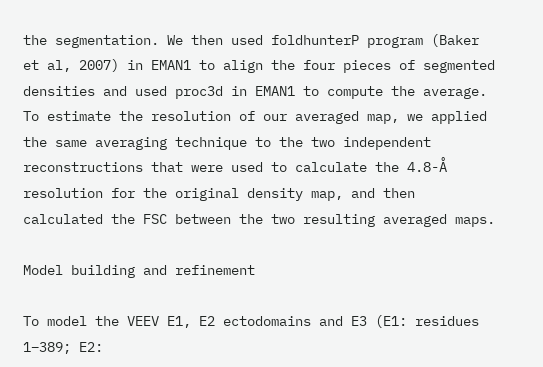the segmentation. We then used foldhunterP program (Baker et al, 2007) in EMAN1 to align the four pieces of segmented densities and used proc3d in EMAN1 to compute the average. To estimate the resolution of our averaged map, we applied the same averaging technique to the two independent reconstructions that were used to calculate the 4.8-Å resolution for the original density map, and then calculated the FSC between the two resulting averaged maps.

Model building and refinement

To model the VEEV E1, E2 ectodomains and E3 (E1: residues 1–389; E2: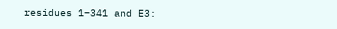residues 1–341 and E3: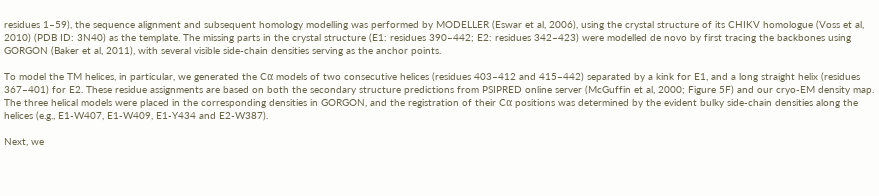residues 1–59), the sequence alignment and subsequent homology modelling was performed by MODELLER (Eswar et al, 2006), using the crystal structure of its CHIKV homologue (Voss et al, 2010) (PDB ID: 3N40) as the template. The missing parts in the crystal structure (E1: residues 390–442; E2: residues 342–423) were modelled de novo by first tracing the backbones using GORGON (Baker et al, 2011), with several visible side-chain densities serving as the anchor points.

To model the TM helices, in particular, we generated the Cα models of two consecutive helices (residues 403–412 and 415–442) separated by a kink for E1, and a long straight helix (residues 367–401) for E2. These residue assignments are based on both the secondary structure predictions from PSIPRED online server (McGuffin et al, 2000; Figure 5F) and our cryo-EM density map. The three helical models were placed in the corresponding densities in GORGON, and the registration of their Cα positions was determined by the evident bulky side-chain densities along the helices (e.g., E1-W407, E1-W409, E1-Y434 and E2-W387).

Next, we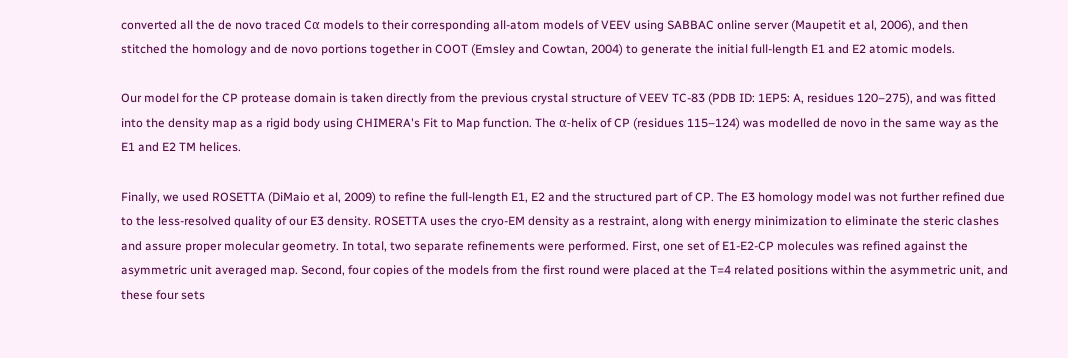converted all the de novo traced Cα models to their corresponding all-atom models of VEEV using SABBAC online server (Maupetit et al, 2006), and then stitched the homology and de novo portions together in COOT (Emsley and Cowtan, 2004) to generate the initial full-length E1 and E2 atomic models.

Our model for the CP protease domain is taken directly from the previous crystal structure of VEEV TC-83 (PDB ID: 1EP5: A, residues 120–275), and was fitted into the density map as a rigid body using CHIMERA's Fit to Map function. The α-helix of CP (residues 115–124) was modelled de novo in the same way as the E1 and E2 TM helices.

Finally, we used ROSETTA (DiMaio et al, 2009) to refine the full-length E1, E2 and the structured part of CP. The E3 homology model was not further refined due to the less-resolved quality of our E3 density. ROSETTA uses the cryo-EM density as a restraint, along with energy minimization to eliminate the steric clashes and assure proper molecular geometry. In total, two separate refinements were performed. First, one set of E1-E2-CP molecules was refined against the asymmetric unit averaged map. Second, four copies of the models from the first round were placed at the T=4 related positions within the asymmetric unit, and these four sets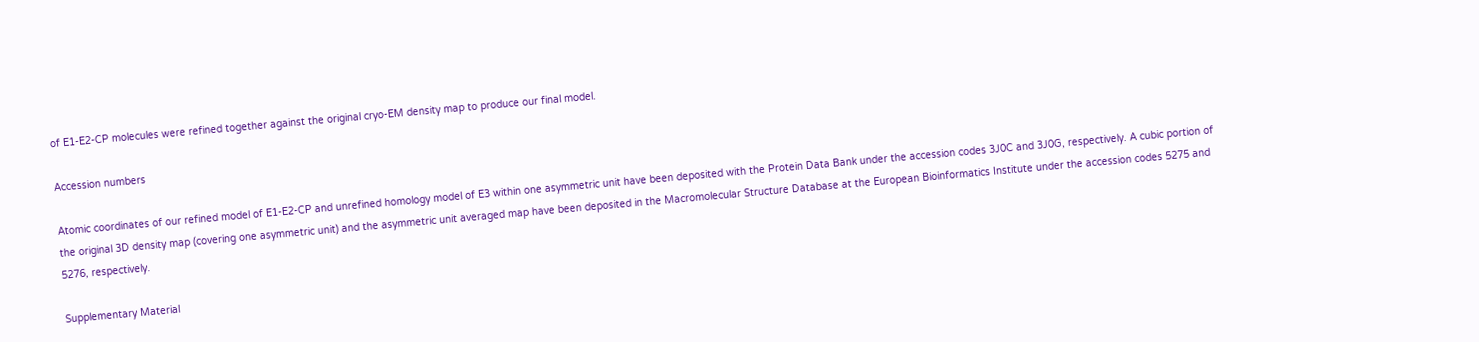of E1-E2-CP molecules were refined together against the original cryo-EM density map to produce our final model.

Accession numbers

Atomic coordinates of our refined model of E1-E2-CP and unrefined homology model of E3 within one asymmetric unit have been deposited with the Protein Data Bank under the accession codes 3J0C and 3J0G, respectively. A cubic portion of the original 3D density map (covering one asymmetric unit) and the asymmetric unit averaged map have been deposited in the Macromolecular Structure Database at the European Bioinformatics Institute under the accession codes 5275 and 5276, respectively.

Supplementary Material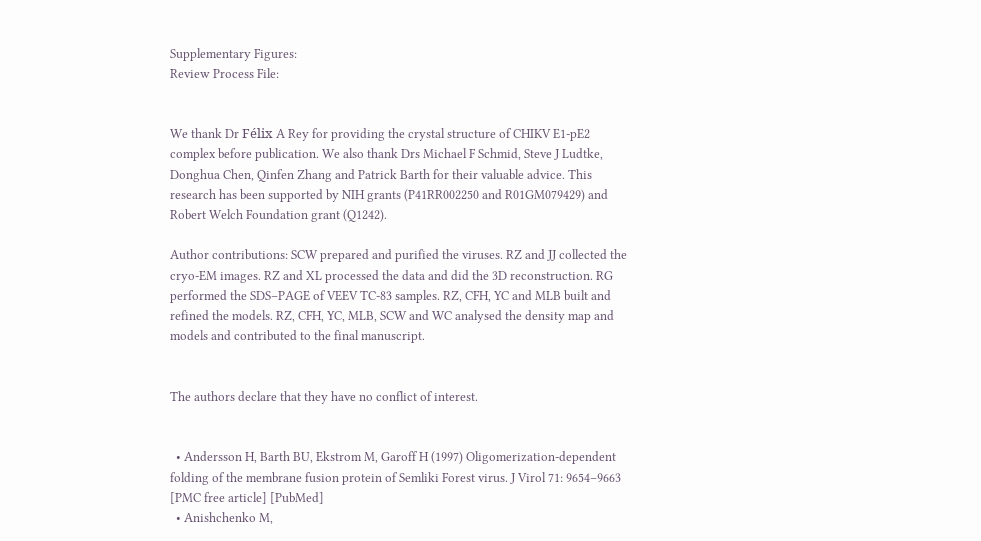Supplementary Figures:
Review Process File:


We thank Dr Félix A Rey for providing the crystal structure of CHIKV E1-pE2 complex before publication. We also thank Drs Michael F Schmid, Steve J Ludtke, Donghua Chen, Qinfen Zhang and Patrick Barth for their valuable advice. This research has been supported by NIH grants (P41RR002250 and R01GM079429) and Robert Welch Foundation grant (Q1242).

Author contributions: SCW prepared and purified the viruses. RZ and JJ collected the cryo-EM images. RZ and XL processed the data and did the 3D reconstruction. RG performed the SDS–PAGE of VEEV TC-83 samples. RZ, CFH, YC and MLB built and refined the models. RZ, CFH, YC, MLB, SCW and WC analysed the density map and models and contributed to the final manuscript.


The authors declare that they have no conflict of interest.


  • Andersson H, Barth BU, Ekstrom M, Garoff H (1997) Oligomerization-dependent folding of the membrane fusion protein of Semliki Forest virus. J Virol 71: 9654–9663 [PMC free article] [PubMed]
  • Anishchenko M,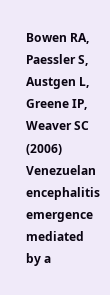Bowen RA, Paessler S, Austgen L, Greene IP, Weaver SC (2006) Venezuelan encephalitis emergence mediated by a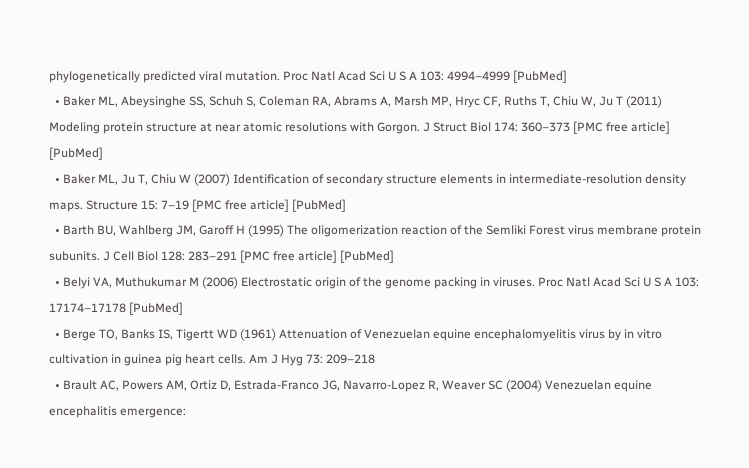phylogenetically predicted viral mutation. Proc Natl Acad Sci U S A 103: 4994–4999 [PubMed]
  • Baker ML, Abeysinghe SS, Schuh S, Coleman RA, Abrams A, Marsh MP, Hryc CF, Ruths T, Chiu W, Ju T (2011) Modeling protein structure at near atomic resolutions with Gorgon. J Struct Biol 174: 360–373 [PMC free article] [PubMed]
  • Baker ML, Ju T, Chiu W (2007) Identification of secondary structure elements in intermediate-resolution density maps. Structure 15: 7–19 [PMC free article] [PubMed]
  • Barth BU, Wahlberg JM, Garoff H (1995) The oligomerization reaction of the Semliki Forest virus membrane protein subunits. J Cell Biol 128: 283–291 [PMC free article] [PubMed]
  • Belyi VA, Muthukumar M (2006) Electrostatic origin of the genome packing in viruses. Proc Natl Acad Sci U S A 103: 17174–17178 [PubMed]
  • Berge TO, Banks IS, Tigertt WD (1961) Attenuation of Venezuelan equine encephalomyelitis virus by in vitro cultivation in guinea pig heart cells. Am J Hyg 73: 209–218
  • Brault AC, Powers AM, Ortiz D, Estrada-Franco JG, Navarro-Lopez R, Weaver SC (2004) Venezuelan equine encephalitis emergence: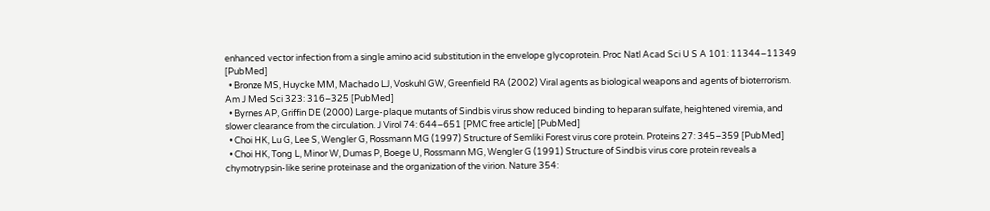enhanced vector infection from a single amino acid substitution in the envelope glycoprotein. Proc Natl Acad Sci U S A 101: 11344–11349 [PubMed]
  • Bronze MS, Huycke MM, Machado LJ, Voskuhl GW, Greenfield RA (2002) Viral agents as biological weapons and agents of bioterrorism. Am J Med Sci 323: 316–325 [PubMed]
  • Byrnes AP, Griffin DE (2000) Large-plaque mutants of Sindbis virus show reduced binding to heparan sulfate, heightened viremia, and slower clearance from the circulation. J Virol 74: 644–651 [PMC free article] [PubMed]
  • Choi HK, Lu G, Lee S, Wengler G, Rossmann MG (1997) Structure of Semliki Forest virus core protein. Proteins 27: 345–359 [PubMed]
  • Choi HK, Tong L, Minor W, Dumas P, Boege U, Rossmann MG, Wengler G (1991) Structure of Sindbis virus core protein reveals a chymotrypsin-like serine proteinase and the organization of the virion. Nature 354: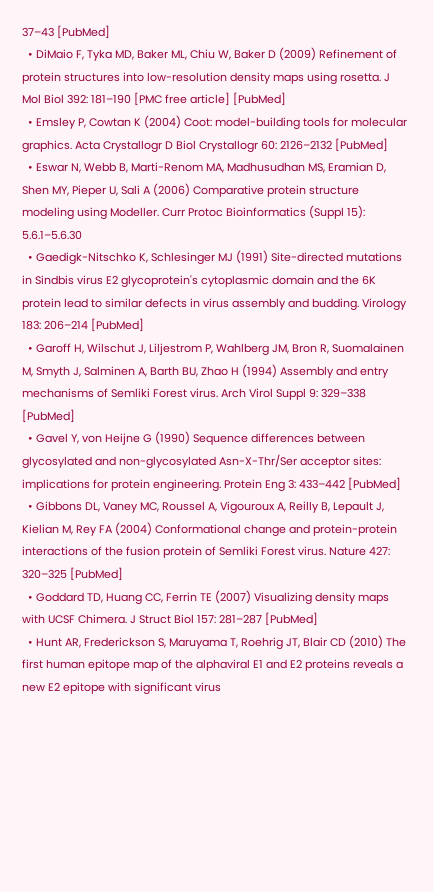37–43 [PubMed]
  • DiMaio F, Tyka MD, Baker ML, Chiu W, Baker D (2009) Refinement of protein structures into low-resolution density maps using rosetta. J Mol Biol 392: 181–190 [PMC free article] [PubMed]
  • Emsley P, Cowtan K (2004) Coot: model-building tools for molecular graphics. Acta Crystallogr D Biol Crystallogr 60: 2126–2132 [PubMed]
  • Eswar N, Webb B, Marti-Renom MA, Madhusudhan MS, Eramian D, Shen MY, Pieper U, Sali A (2006) Comparative protein structure modeling using Modeller. Curr Protoc Bioinformatics (Suppl 15): 5.6.1–5.6.30
  • Gaedigk-Nitschko K, Schlesinger MJ (1991) Site-directed mutations in Sindbis virus E2 glycoprotein's cytoplasmic domain and the 6K protein lead to similar defects in virus assembly and budding. Virology 183: 206–214 [PubMed]
  • Garoff H, Wilschut J, Liljestrom P, Wahlberg JM, Bron R, Suomalainen M, Smyth J, Salminen A, Barth BU, Zhao H (1994) Assembly and entry mechanisms of Semliki Forest virus. Arch Virol Suppl 9: 329–338 [PubMed]
  • Gavel Y, von Heijne G (1990) Sequence differences between glycosylated and non-glycosylated Asn-X-Thr/Ser acceptor sites: implications for protein engineering. Protein Eng 3: 433–442 [PubMed]
  • Gibbons DL, Vaney MC, Roussel A, Vigouroux A, Reilly B, Lepault J, Kielian M, Rey FA (2004) Conformational change and protein-protein interactions of the fusion protein of Semliki Forest virus. Nature 427: 320–325 [PubMed]
  • Goddard TD, Huang CC, Ferrin TE (2007) Visualizing density maps with UCSF Chimera. J Struct Biol 157: 281–287 [PubMed]
  • Hunt AR, Frederickson S, Maruyama T, Roehrig JT, Blair CD (2010) The first human epitope map of the alphaviral E1 and E2 proteins reveals a new E2 epitope with significant virus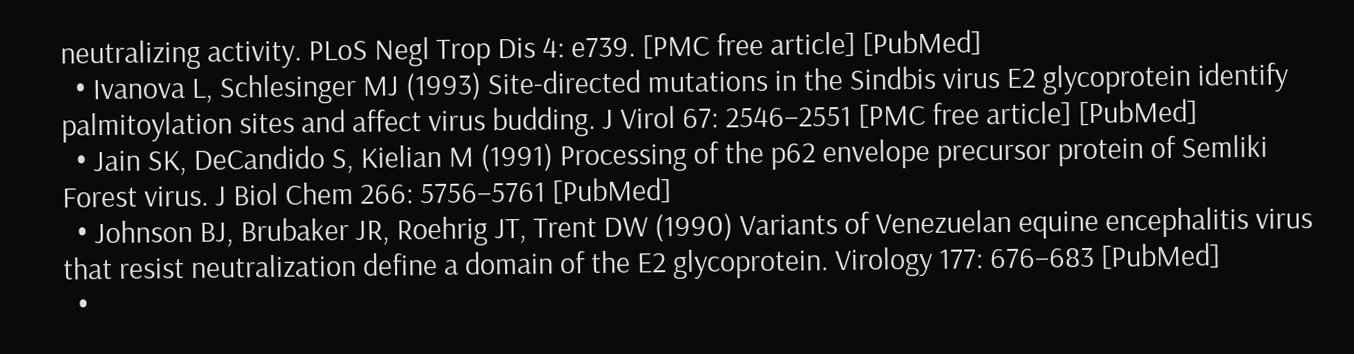neutralizing activity. PLoS Negl Trop Dis 4: e739. [PMC free article] [PubMed]
  • Ivanova L, Schlesinger MJ (1993) Site-directed mutations in the Sindbis virus E2 glycoprotein identify palmitoylation sites and affect virus budding. J Virol 67: 2546–2551 [PMC free article] [PubMed]
  • Jain SK, DeCandido S, Kielian M (1991) Processing of the p62 envelope precursor protein of Semliki Forest virus. J Biol Chem 266: 5756–5761 [PubMed]
  • Johnson BJ, Brubaker JR, Roehrig JT, Trent DW (1990) Variants of Venezuelan equine encephalitis virus that resist neutralization define a domain of the E2 glycoprotein. Virology 177: 676–683 [PubMed]
  •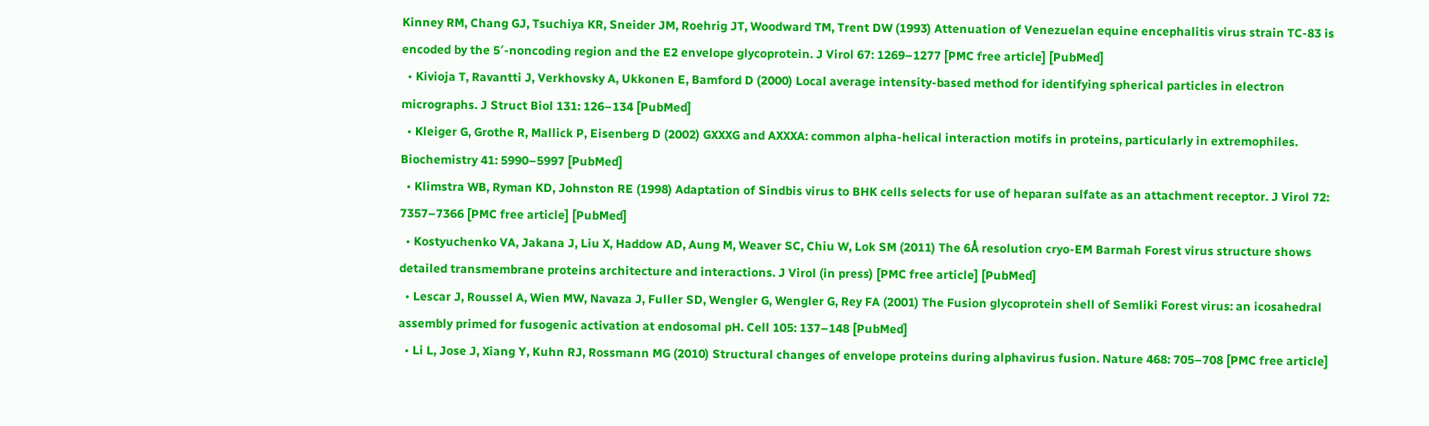Kinney RM, Chang GJ, Tsuchiya KR, Sneider JM, Roehrig JT, Woodward TM, Trent DW (1993) Attenuation of Venezuelan equine encephalitis virus strain TC-83 is encoded by the 5′-noncoding region and the E2 envelope glycoprotein. J Virol 67: 1269–1277 [PMC free article] [PubMed]
  • Kivioja T, Ravantti J, Verkhovsky A, Ukkonen E, Bamford D (2000) Local average intensity-based method for identifying spherical particles in electron micrographs. J Struct Biol 131: 126–134 [PubMed]
  • Kleiger G, Grothe R, Mallick P, Eisenberg D (2002) GXXXG and AXXXA: common alpha-helical interaction motifs in proteins, particularly in extremophiles. Biochemistry 41: 5990–5997 [PubMed]
  • Klimstra WB, Ryman KD, Johnston RE (1998) Adaptation of Sindbis virus to BHK cells selects for use of heparan sulfate as an attachment receptor. J Virol 72: 7357–7366 [PMC free article] [PubMed]
  • Kostyuchenko VA, Jakana J, Liu X, Haddow AD, Aung M, Weaver SC, Chiu W, Lok SM (2011) The 6Å resolution cryo-EM Barmah Forest virus structure shows detailed transmembrane proteins architecture and interactions. J Virol (in press) [PMC free article] [PubMed]
  • Lescar J, Roussel A, Wien MW, Navaza J, Fuller SD, Wengler G, Wengler G, Rey FA (2001) The Fusion glycoprotein shell of Semliki Forest virus: an icosahedral assembly primed for fusogenic activation at endosomal pH. Cell 105: 137–148 [PubMed]
  • Li L, Jose J, Xiang Y, Kuhn RJ, Rossmann MG (2010) Structural changes of envelope proteins during alphavirus fusion. Nature 468: 705–708 [PMC free article]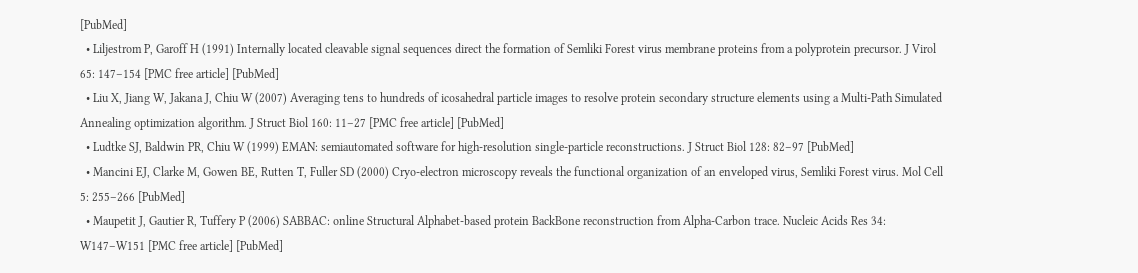[PubMed]
  • Liljestrom P, Garoff H (1991) Internally located cleavable signal sequences direct the formation of Semliki Forest virus membrane proteins from a polyprotein precursor. J Virol 65: 147–154 [PMC free article] [PubMed]
  • Liu X, Jiang W, Jakana J, Chiu W (2007) Averaging tens to hundreds of icosahedral particle images to resolve protein secondary structure elements using a Multi-Path Simulated Annealing optimization algorithm. J Struct Biol 160: 11–27 [PMC free article] [PubMed]
  • Ludtke SJ, Baldwin PR, Chiu W (1999) EMAN: semiautomated software for high-resolution single-particle reconstructions. J Struct Biol 128: 82–97 [PubMed]
  • Mancini EJ, Clarke M, Gowen BE, Rutten T, Fuller SD (2000) Cryo-electron microscopy reveals the functional organization of an enveloped virus, Semliki Forest virus. Mol Cell 5: 255–266 [PubMed]
  • Maupetit J, Gautier R, Tuffery P (2006) SABBAC: online Structural Alphabet-based protein BackBone reconstruction from Alpha-Carbon trace. Nucleic Acids Res 34: W147–W151 [PMC free article] [PubMed]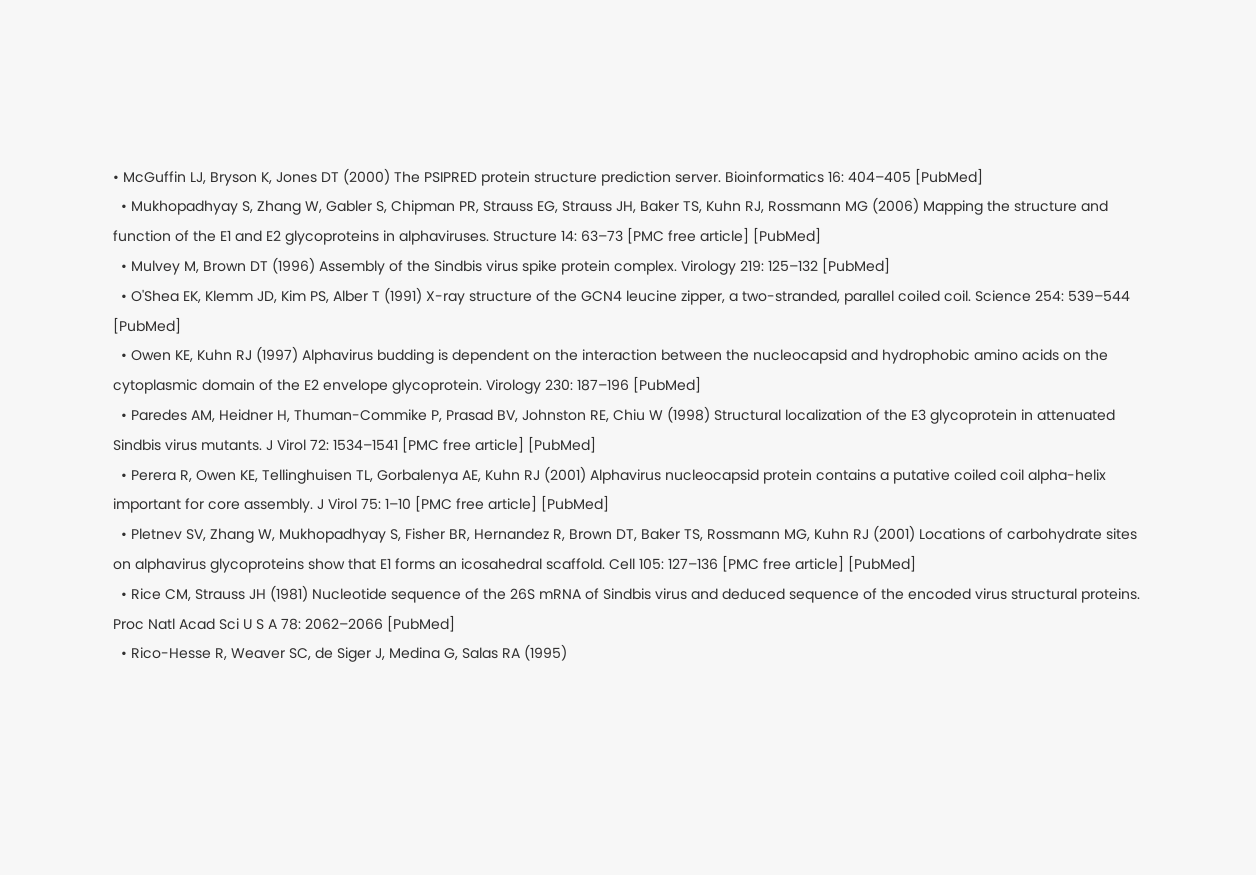• McGuffin LJ, Bryson K, Jones DT (2000) The PSIPRED protein structure prediction server. Bioinformatics 16: 404–405 [PubMed]
  • Mukhopadhyay S, Zhang W, Gabler S, Chipman PR, Strauss EG, Strauss JH, Baker TS, Kuhn RJ, Rossmann MG (2006) Mapping the structure and function of the E1 and E2 glycoproteins in alphaviruses. Structure 14: 63–73 [PMC free article] [PubMed]
  • Mulvey M, Brown DT (1996) Assembly of the Sindbis virus spike protein complex. Virology 219: 125–132 [PubMed]
  • O'Shea EK, Klemm JD, Kim PS, Alber T (1991) X-ray structure of the GCN4 leucine zipper, a two-stranded, parallel coiled coil. Science 254: 539–544 [PubMed]
  • Owen KE, Kuhn RJ (1997) Alphavirus budding is dependent on the interaction between the nucleocapsid and hydrophobic amino acids on the cytoplasmic domain of the E2 envelope glycoprotein. Virology 230: 187–196 [PubMed]
  • Paredes AM, Heidner H, Thuman-Commike P, Prasad BV, Johnston RE, Chiu W (1998) Structural localization of the E3 glycoprotein in attenuated Sindbis virus mutants. J Virol 72: 1534–1541 [PMC free article] [PubMed]
  • Perera R, Owen KE, Tellinghuisen TL, Gorbalenya AE, Kuhn RJ (2001) Alphavirus nucleocapsid protein contains a putative coiled coil alpha-helix important for core assembly. J Virol 75: 1–10 [PMC free article] [PubMed]
  • Pletnev SV, Zhang W, Mukhopadhyay S, Fisher BR, Hernandez R, Brown DT, Baker TS, Rossmann MG, Kuhn RJ (2001) Locations of carbohydrate sites on alphavirus glycoproteins show that E1 forms an icosahedral scaffold. Cell 105: 127–136 [PMC free article] [PubMed]
  • Rice CM, Strauss JH (1981) Nucleotide sequence of the 26S mRNA of Sindbis virus and deduced sequence of the encoded virus structural proteins. Proc Natl Acad Sci U S A 78: 2062–2066 [PubMed]
  • Rico-Hesse R, Weaver SC, de Siger J, Medina G, Salas RA (1995)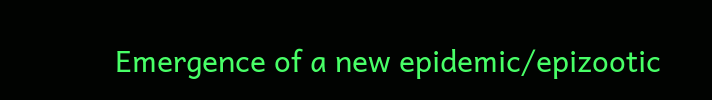Emergence of a new epidemic/epizootic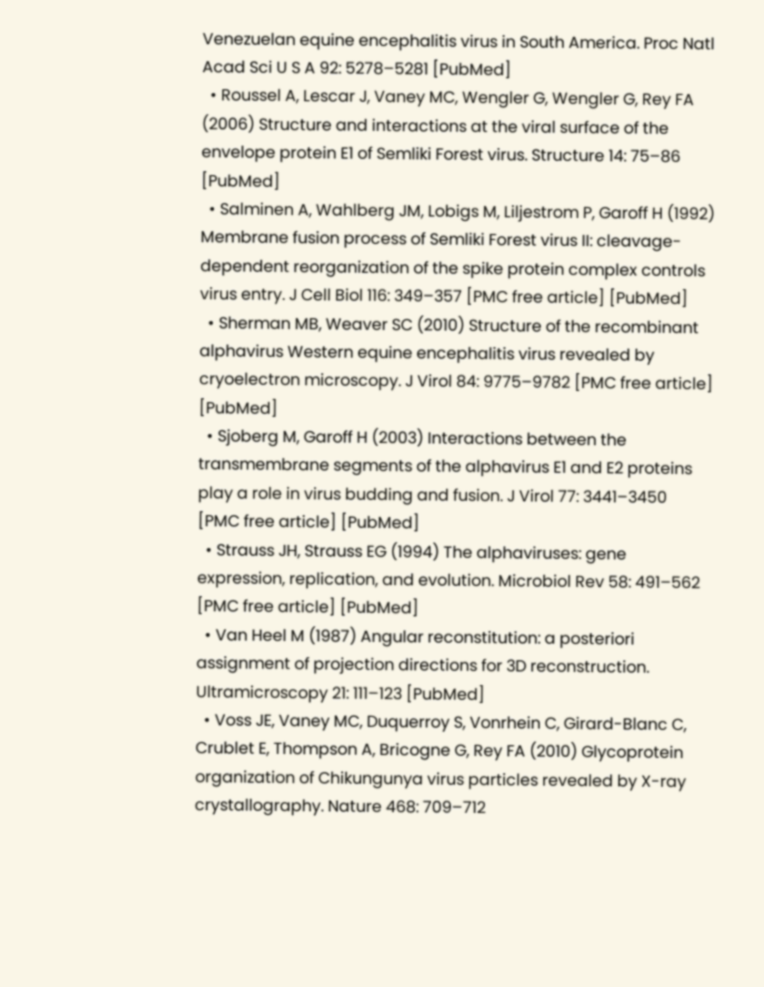Venezuelan equine encephalitis virus in South America. Proc Natl Acad Sci U S A 92: 5278–5281 [PubMed]
  • Roussel A, Lescar J, Vaney MC, Wengler G, Wengler G, Rey FA (2006) Structure and interactions at the viral surface of the envelope protein E1 of Semliki Forest virus. Structure 14: 75–86 [PubMed]
  • Salminen A, Wahlberg JM, Lobigs M, Liljestrom P, Garoff H (1992) Membrane fusion process of Semliki Forest virus II: cleavage-dependent reorganization of the spike protein complex controls virus entry. J Cell Biol 116: 349–357 [PMC free article] [PubMed]
  • Sherman MB, Weaver SC (2010) Structure of the recombinant alphavirus Western equine encephalitis virus revealed by cryoelectron microscopy. J Virol 84: 9775–9782 [PMC free article] [PubMed]
  • Sjoberg M, Garoff H (2003) Interactions between the transmembrane segments of the alphavirus E1 and E2 proteins play a role in virus budding and fusion. J Virol 77: 3441–3450 [PMC free article] [PubMed]
  • Strauss JH, Strauss EG (1994) The alphaviruses: gene expression, replication, and evolution. Microbiol Rev 58: 491–562 [PMC free article] [PubMed]
  • Van Heel M (1987) Angular reconstitution: a posteriori assignment of projection directions for 3D reconstruction. Ultramicroscopy 21: 111–123 [PubMed]
  • Voss JE, Vaney MC, Duquerroy S, Vonrhein C, Girard-Blanc C, Crublet E, Thompson A, Bricogne G, Rey FA (2010) Glycoprotein organization of Chikungunya virus particles revealed by X-ray crystallography. Nature 468: 709–712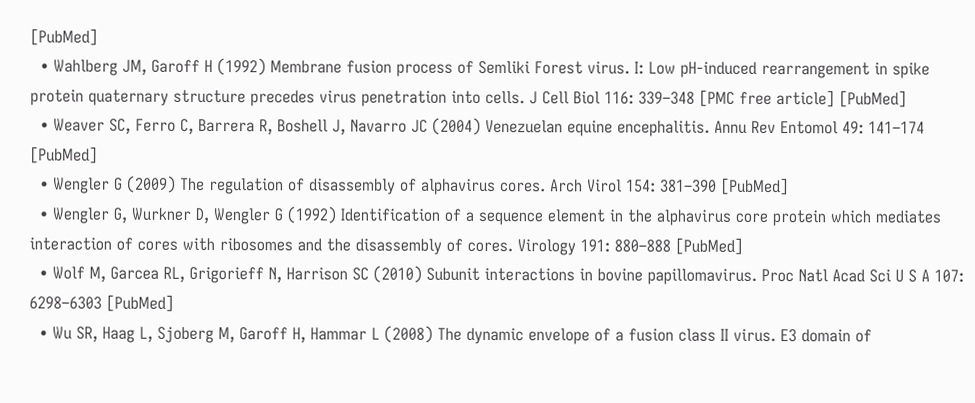[PubMed]
  • Wahlberg JM, Garoff H (1992) Membrane fusion process of Semliki Forest virus. I: Low pH-induced rearrangement in spike protein quaternary structure precedes virus penetration into cells. J Cell Biol 116: 339–348 [PMC free article] [PubMed]
  • Weaver SC, Ferro C, Barrera R, Boshell J, Navarro JC (2004) Venezuelan equine encephalitis. Annu Rev Entomol 49: 141–174 [PubMed]
  • Wengler G (2009) The regulation of disassembly of alphavirus cores. Arch Virol 154: 381–390 [PubMed]
  • Wengler G, Wurkner D, Wengler G (1992) Identification of a sequence element in the alphavirus core protein which mediates interaction of cores with ribosomes and the disassembly of cores. Virology 191: 880–888 [PubMed]
  • Wolf M, Garcea RL, Grigorieff N, Harrison SC (2010) Subunit interactions in bovine papillomavirus. Proc Natl Acad Sci U S A 107: 6298–6303 [PubMed]
  • Wu SR, Haag L, Sjoberg M, Garoff H, Hammar L (2008) The dynamic envelope of a fusion class II virus. E3 domain of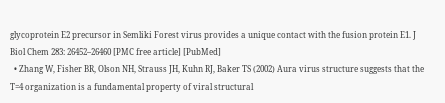glycoprotein E2 precursor in Semliki Forest virus provides a unique contact with the fusion protein E1. J Biol Chem 283: 26452–26460 [PMC free article] [PubMed]
  • Zhang W, Fisher BR, Olson NH, Strauss JH, Kuhn RJ, Baker TS (2002) Aura virus structure suggests that the T=4 organization is a fundamental property of viral structural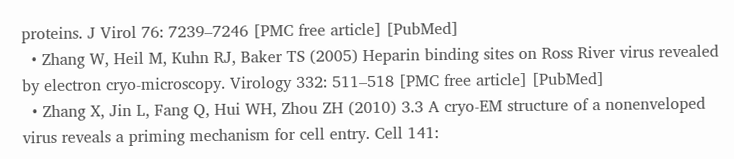proteins. J Virol 76: 7239–7246 [PMC free article] [PubMed]
  • Zhang W, Heil M, Kuhn RJ, Baker TS (2005) Heparin binding sites on Ross River virus revealed by electron cryo-microscopy. Virology 332: 511–518 [PMC free article] [PubMed]
  • Zhang X, Jin L, Fang Q, Hui WH, Zhou ZH (2010) 3.3 A cryo-EM structure of a nonenveloped virus reveals a priming mechanism for cell entry. Cell 141: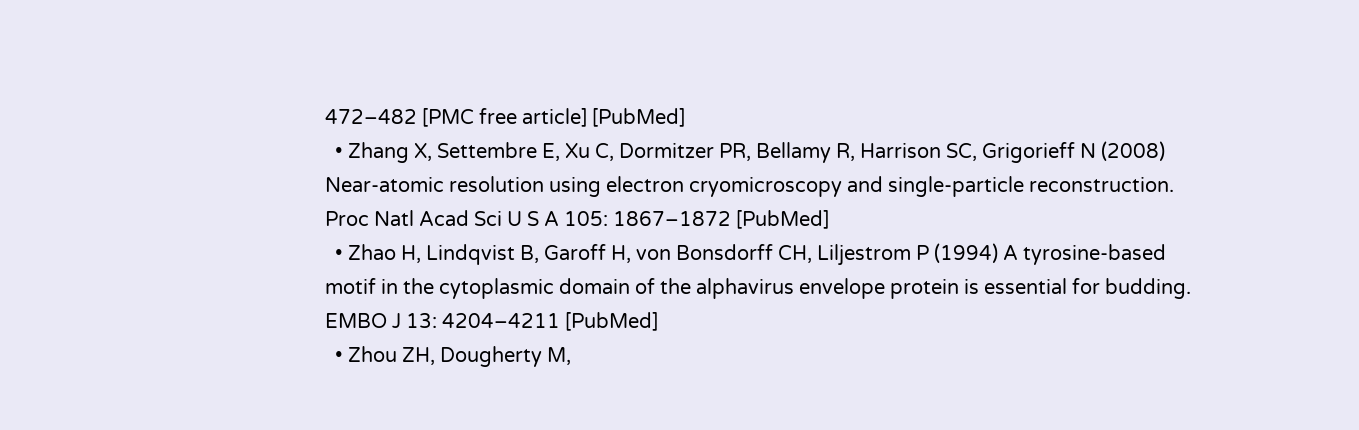472–482 [PMC free article] [PubMed]
  • Zhang X, Settembre E, Xu C, Dormitzer PR, Bellamy R, Harrison SC, Grigorieff N (2008) Near-atomic resolution using electron cryomicroscopy and single-particle reconstruction. Proc Natl Acad Sci U S A 105: 1867–1872 [PubMed]
  • Zhao H, Lindqvist B, Garoff H, von Bonsdorff CH, Liljestrom P (1994) A tyrosine-based motif in the cytoplasmic domain of the alphavirus envelope protein is essential for budding. EMBO J 13: 4204–4211 [PubMed]
  • Zhou ZH, Dougherty M,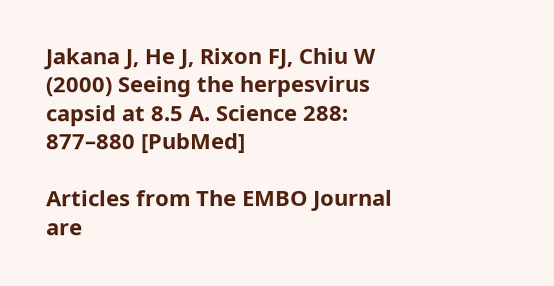Jakana J, He J, Rixon FJ, Chiu W (2000) Seeing the herpesvirus capsid at 8.5 A. Science 288: 877–880 [PubMed]

Articles from The EMBO Journal are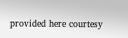provided here courtesy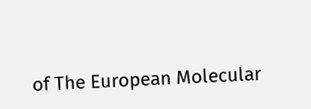of The European Molecular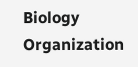Biology Organization